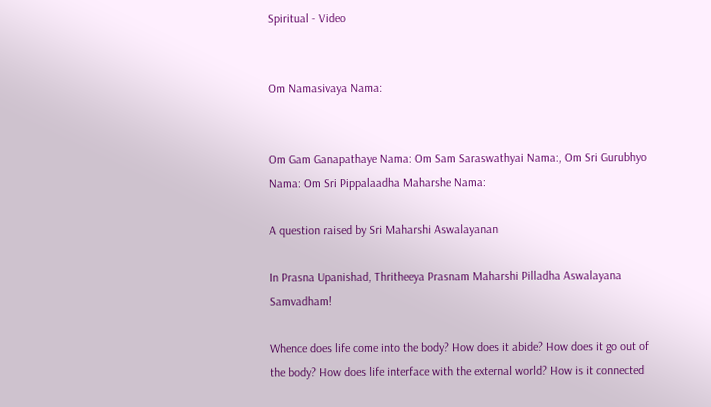Spiritual - Video


Om Namasivaya Nama:


Om Gam Ganapathaye Nama: Om Sam Saraswathyai Nama:, Om Sri Gurubhyo Nama: Om Sri Pippalaadha Maharshe Nama:

A question raised by Sri Maharshi Aswalayanan

In Prasna Upanishad, Thritheeya Prasnam Maharshi Pilladha Aswalayana Samvadham!

Whence does life come into the body? How does it abide? How does it go out of the body? How does life interface with the external world? How is it connected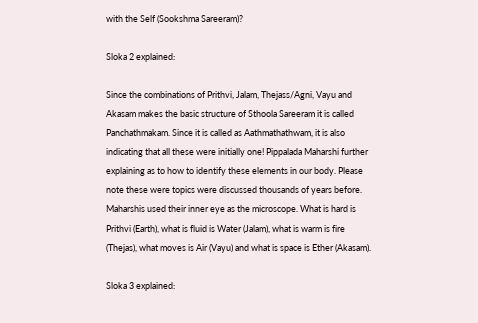with the Self (Sookshma Sareeram)?

Sloka 2 explained:

Since the combinations of Prithvi, Jalam, Thejass/Agni, Vayu and Akasam makes the basic structure of Sthoola Sareeram it is called Panchathmakam. Since it is called as Aathmathathwam, it is also indicating that all these were initially one! Pippalada Maharshi further explaining as to how to identify these elements in our body. Please note these were topics were discussed thousands of years before. Maharshis used their inner eye as the microscope. What is hard is Prithvi (Earth), what is fluid is Water (Jalam), what is warm is fire (Thejas), what moves is Air (Vayu) and what is space is Ether (Akasam).

Sloka 3 explained: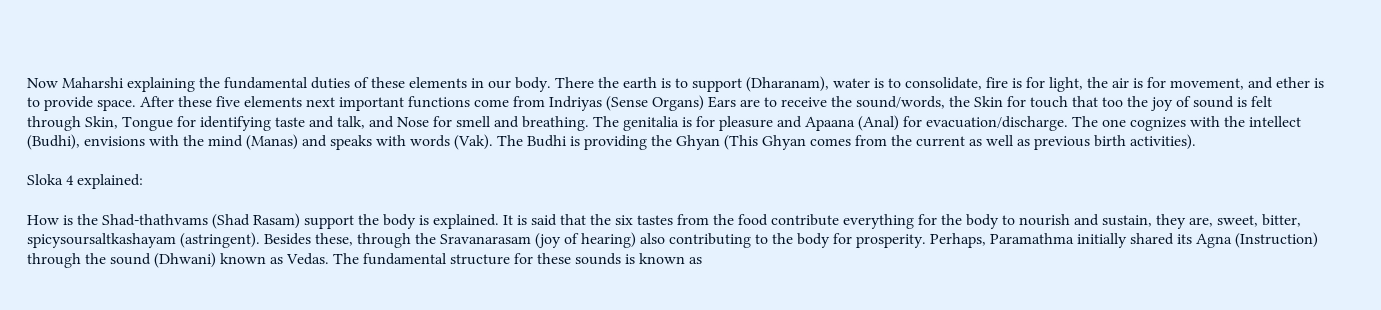Now Maharshi explaining the fundamental duties of these elements in our body. There the earth is to support (Dharanam), water is to consolidate, fire is for light, the air is for movement, and ether is to provide space. After these five elements next important functions come from Indriyas (Sense Organs) Ears are to receive the sound/words, the Skin for touch that too the joy of sound is felt through Skin, Tongue for identifying taste and talk, and Nose for smell and breathing. The genitalia is for pleasure and Apaana (Anal) for evacuation/discharge. The one cognizes with the intellect (Budhi), envisions with the mind (Manas) and speaks with words (Vak). The Budhi is providing the Ghyan (This Ghyan comes from the current as well as previous birth activities).

Sloka 4 explained:

How is the Shad-thathvams (Shad Rasam) support the body is explained. It is said that the six tastes from the food contribute everything for the body to nourish and sustain, they are, sweet, bitter, spicysoursaltkashayam (astringent). Besides these, through the Sravanarasam (joy of hearing) also contributing to the body for prosperity. Perhaps, Paramathma initially shared its Agna (Instruction) through the sound (Dhwani) known as Vedas. The fundamental structure for these sounds is known as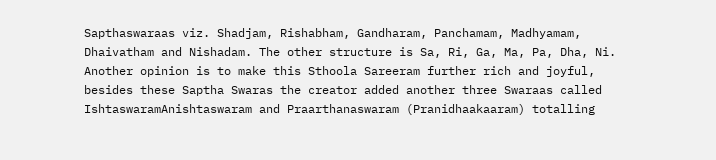Sapthaswaraas viz. Shadjam, Rishabham, Gandharam, Panchamam, Madhyamam, Dhaivatham and Nishadam. The other structure is Sa, Ri, Ga, Ma, Pa, Dha, Ni. Another opinion is to make this Sthoola Sareeram further rich and joyful, besides these Saptha Swaras the creator added another three Swaraas called IshtaswaramAnishtaswaram and Praarthanaswaram (Pranidhaakaaram) totalling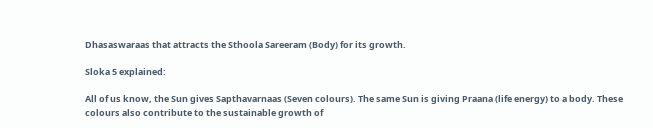Dhasaswaraas that attracts the Sthoola Sareeram (Body) for its growth.

Sloka 5 explained:

All of us know, the Sun gives Sapthavarnaas (Seven colours). The same Sun is giving Praana (life energy) to a body. These colours also contribute to the sustainable growth of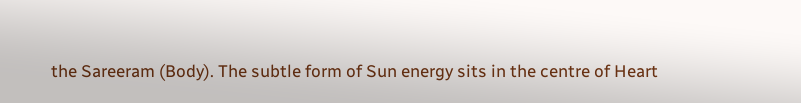the Sareeram (Body). The subtle form of Sun energy sits in the centre of Heart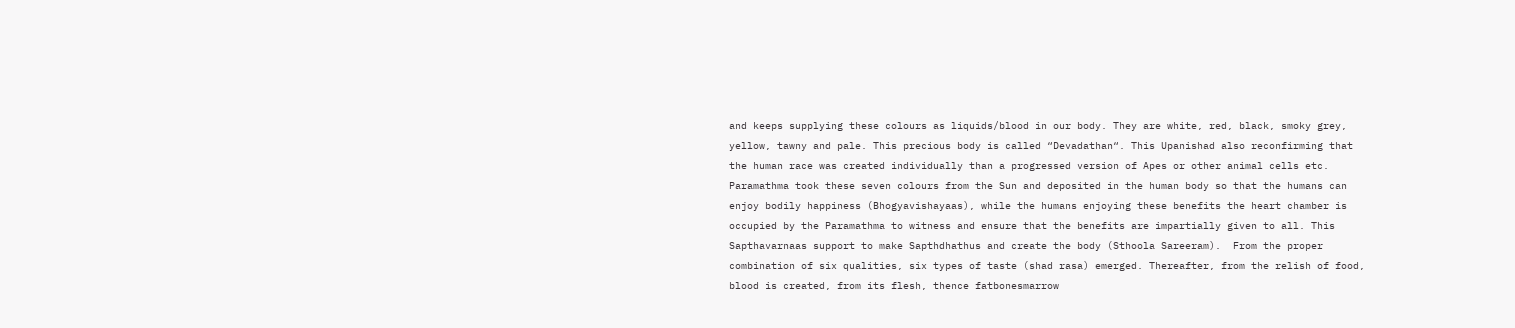and keeps supplying these colours as liquids/blood in our body. They are white, red, black, smoky grey, yellow, tawny and pale. This precious body is called “Devadathan“. This Upanishad also reconfirming that the human race was created individually than a progressed version of Apes or other animal cells etc. Paramathma took these seven colours from the Sun and deposited in the human body so that the humans can enjoy bodily happiness (Bhogyavishayaas), while the humans enjoying these benefits the heart chamber is occupied by the Paramathma to witness and ensure that the benefits are impartially given to all. This Sapthavarnaas support to make Sapthdhathus and create the body (Sthoola Sareeram).  From the proper combination of six qualities, six types of taste (shad rasa) emerged. Thereafter, from the relish of food, blood is created, from its flesh, thence fatbonesmarrow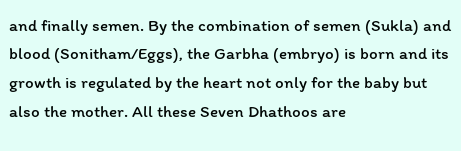and finally semen. By the combination of semen (Sukla) and blood (Sonitham/Eggs), the Garbha (embryo) is born and its growth is regulated by the heart not only for the baby but also the mother. All these Seven Dhathoos are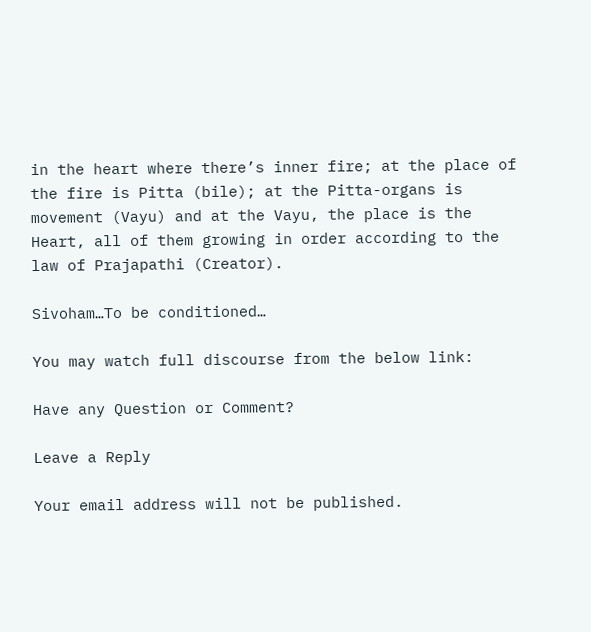in the heart where there’s inner fire; at the place of the fire is Pitta (bile); at the Pitta-organs is movement (Vayu) and at the Vayu, the place is the Heart, all of them growing in order according to the law of Prajapathi (Creator).

Sivoham…To be conditioned…

You may watch full discourse from the below link:

Have any Question or Comment?

Leave a Reply

Your email address will not be published.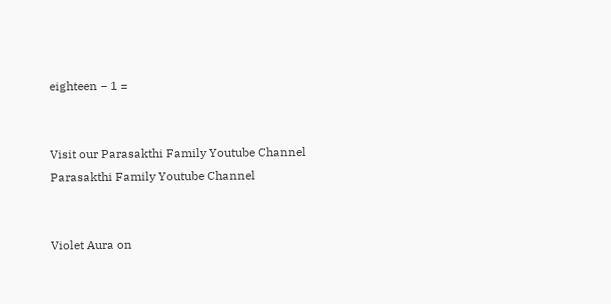eighteen − 1 =


Visit our Parasakthi Family Youtube Channel
Parasakthi Family Youtube Channel


Violet Aura on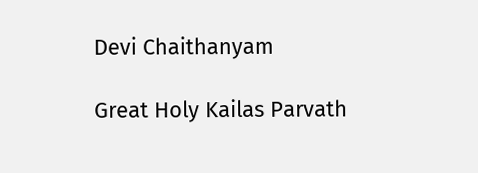Devi Chaithanyam

Great Holy Kailas Parvath